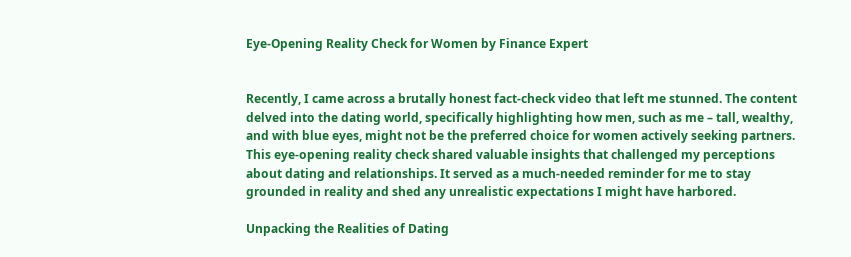Eye-Opening Reality Check for Women by Finance Expert


Recently, I came across a brutally honest fact-check video that left me stunned. The content delved into the dating world, specifically highlighting how men, such as me – tall, wealthy, and with blue eyes, might not be the preferred choice for women actively seeking partners. This eye-opening reality check shared valuable insights that challenged my perceptions about dating and relationships. It served as a much-needed reminder for me to stay grounded in reality and shed any unrealistic expectations I might have harbored.

Unpacking the Realities of Dating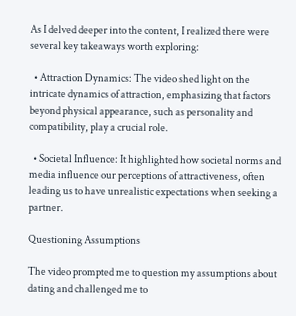As I delved deeper into the content, I realized there were several key takeaways worth exploring:

  • Attraction Dynamics: The video shed light on the intricate dynamics of attraction, emphasizing that factors beyond physical appearance, such as personality and compatibility, play a crucial role.

  • Societal Influence: It highlighted how societal norms and media influence our perceptions of attractiveness, often leading us to have unrealistic expectations when seeking a partner.

Questioning Assumptions

The video prompted me to question my assumptions about dating and challenged me to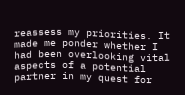reassess my priorities. It made me ponder whether I had been overlooking vital aspects of a potential partner in my quest for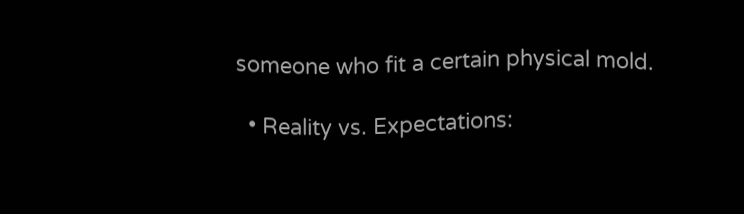someone who fit a certain physical mold.

  • Reality vs. Expectations: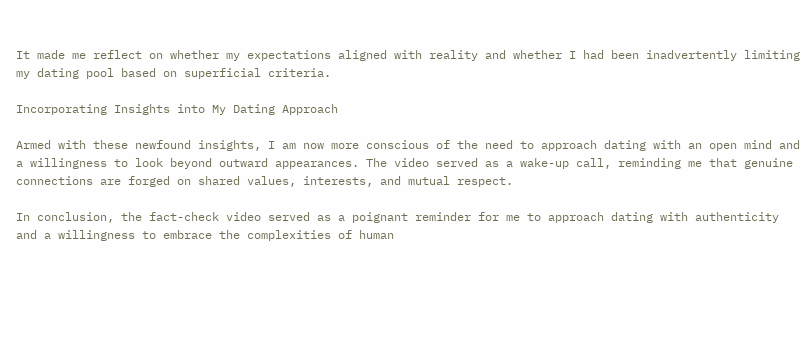It made me reflect on whether my expectations aligned with reality and whether I had been inadvertently limiting my dating pool based on superficial criteria.

Incorporating Insights into My Dating Approach

Armed with these newfound insights, I am now more conscious of the need to approach dating with an open mind and a willingness to look beyond outward appearances. The video served as a wake-up call, reminding me that genuine connections are forged on shared values, interests, and mutual respect.

In conclusion, the fact-check video served as a poignant reminder for me to approach dating with authenticity and a willingness to embrace the complexities of human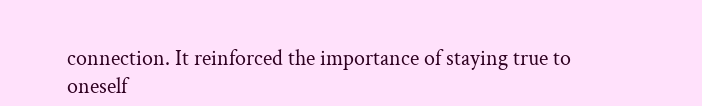connection. It reinforced the importance of staying true to oneself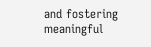and fostering meaningful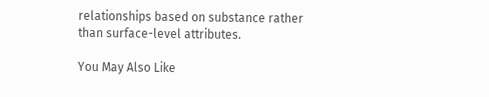relationships based on substance rather than surface-level attributes.

You May Also Like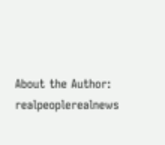About the Author: realpeoplerealnews